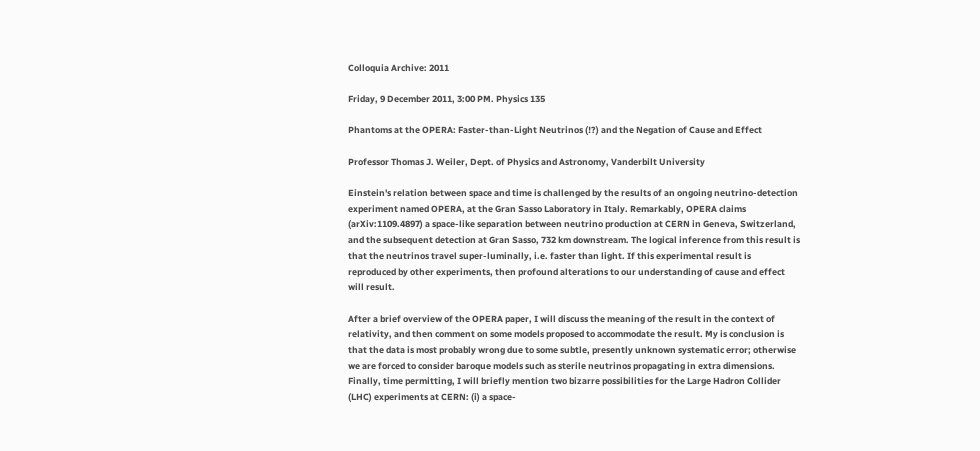Colloquia Archive: 2011

Friday, 9 December 2011, 3:00 PM. Physics 135

Phantoms at the OPERA: Faster-than-Light Neutrinos (!?) and the Negation of Cause and Effect

Professor Thomas J. Weiler, Dept. of Physics and Astronomy, Vanderbilt University

Einstein's relation between space and time is challenged by the results of an ongoing neutrino-detection experiment named OPERA, at the Gran Sasso Laboratory in Italy. Remarkably, OPERA claims (arXiv:1109.4897) a space-like separation between neutrino production at CERN in Geneva, Switzerland, and the subsequent detection at Gran Sasso, 732 km downstream. The logical inference from this result is that the neutrinos travel super-luminally, i.e. faster than light. If this experimental result is reproduced by other experiments, then profound alterations to our understanding of cause and effect will result.

After a brief overview of the OPERA paper, I will discuss the meaning of the result in the context of relativity, and then comment on some models proposed to accommodate the result. My is conclusion is that the data is most probably wrong due to some subtle, presently unknown systematic error; otherwise we are forced to consider baroque models such as sterile neutrinos propagating in extra dimensions. Finally, time permitting, I will briefly mention two bizarre possibilities for the Large Hadron Collider (LHC) experiments at CERN: (i) a space-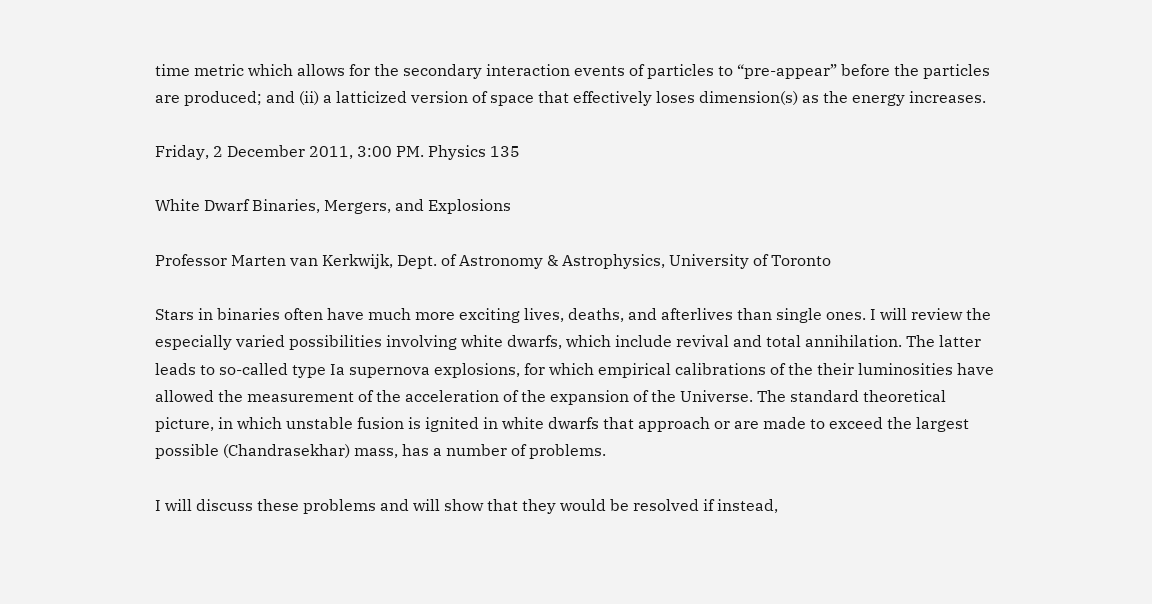time metric which allows for the secondary interaction events of particles to “pre-appear” before the particles are produced; and (ii) a latticized version of space that effectively loses dimension(s) as the energy increases.

Friday, 2 December 2011, 3:00 PM. Physics 135

White Dwarf Binaries, Mergers, and Explosions

Professor Marten van Kerkwijk, Dept. of Astronomy & Astrophysics, University of Toronto

Stars in binaries often have much more exciting lives, deaths, and afterlives than single ones. I will review the especially varied possibilities involving white dwarfs, which include revival and total annihilation. The latter leads to so-called type Ia supernova explosions, for which empirical calibrations of the their luminosities have allowed the measurement of the acceleration of the expansion of the Universe. The standard theoretical picture, in which unstable fusion is ignited in white dwarfs that approach or are made to exceed the largest possible (Chandrasekhar) mass, has a number of problems.

I will discuss these problems and will show that they would be resolved if instead,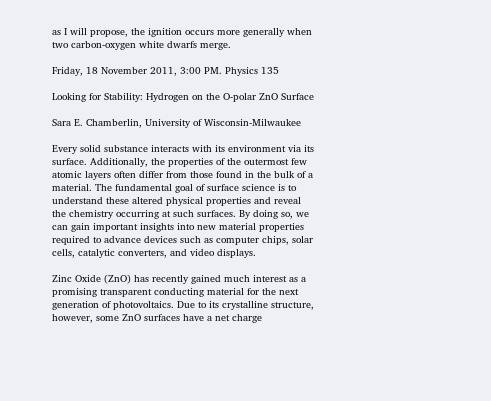as I will propose, the ignition occurs more generally when two carbon-oxygen white dwarfs merge.

Friday, 18 November 2011, 3:00 PM. Physics 135

Looking for Stability: Hydrogen on the O-polar ZnO Surface

Sara E. Chamberlin, University of Wisconsin-Milwaukee

Every solid substance interacts with its environment via its surface. Additionally, the properties of the outermost few atomic layers often differ from those found in the bulk of a material. The fundamental goal of surface science is to understand these altered physical properties and reveal the chemistry occurring at such surfaces. By doing so, we can gain important insights into new material properties required to advance devices such as computer chips, solar cells, catalytic converters, and video displays.

Zinc Oxide (ZnO) has recently gained much interest as a promising transparent conducting material for the next generation of photovoltaics. Due to its crystalline structure, however, some ZnO surfaces have a net charge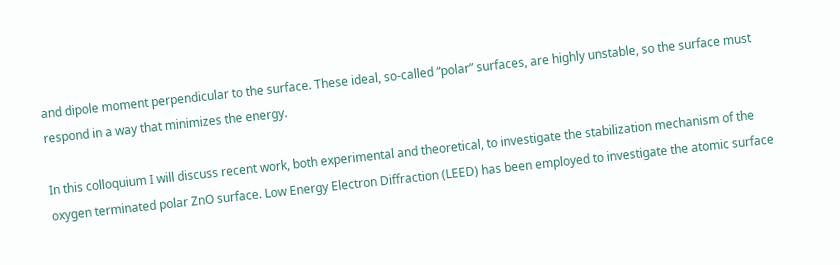and dipole moment perpendicular to the surface. These ideal, so-called “polar” surfaces, are highly unstable, so the surface must respond in a way that minimizes the energy.

In this colloquium I will discuss recent work, both experimental and theoretical, to investigate the stabilization mechanism of the oxygen terminated polar ZnO surface. Low Energy Electron Diffraction (LEED) has been employed to investigate the atomic surface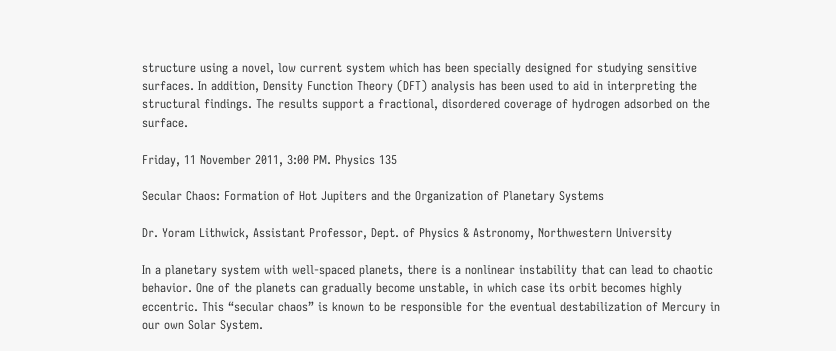structure using a novel, low current system which has been specially designed for studying sensitive surfaces. In addition, Density Function Theory (DFT) analysis has been used to aid in interpreting the structural findings. The results support a fractional, disordered coverage of hydrogen adsorbed on the surface.

Friday, 11 November 2011, 3:00 PM. Physics 135

Secular Chaos: Formation of Hot Jupiters and the Organization of Planetary Systems

Dr. Yoram Lithwick, Assistant Professor, Dept. of Physics & Astronomy, Northwestern University

In a planetary system with well-spaced planets, there is a nonlinear instability that can lead to chaotic behavior. One of the planets can gradually become unstable, in which case its orbit becomes highly eccentric. This “secular chaos” is known to be responsible for the eventual destabilization of Mercury in our own Solar System.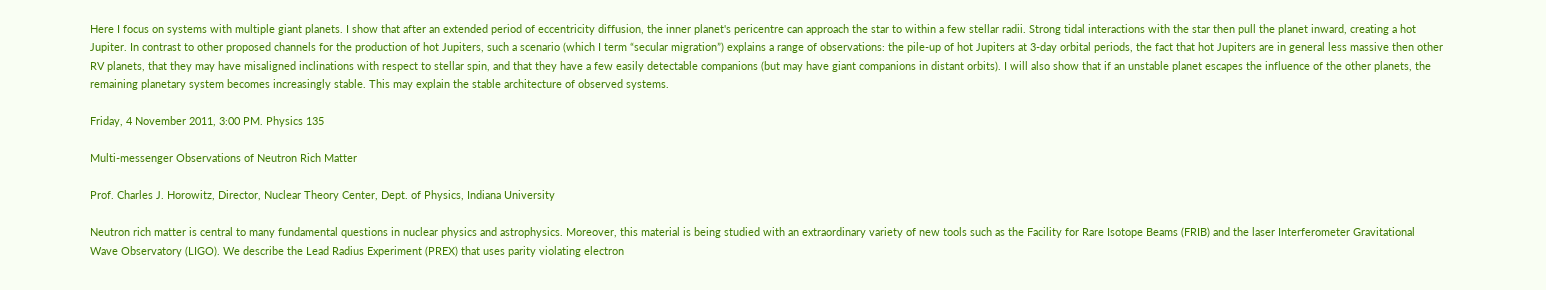Here I focus on systems with multiple giant planets. I show that after an extended period of eccentricity diffusion, the inner planet's pericentre can approach the star to within a few stellar radii. Strong tidal interactions with the star then pull the planet inward, creating a hot Jupiter. In contrast to other proposed channels for the production of hot Jupiters, such a scenario (which I term “secular migration”) explains a range of observations: the pile-up of hot Jupiters at 3-day orbital periods, the fact that hot Jupiters are in general less massive then other RV planets, that they may have misaligned inclinations with respect to stellar spin, and that they have a few easily detectable companions (but may have giant companions in distant orbits). I will also show that if an unstable planet escapes the influence of the other planets, the remaining planetary system becomes increasingly stable. This may explain the stable architecture of observed systems.

Friday, 4 November 2011, 3:00 PM. Physics 135

Multi-messenger Observations of Neutron Rich Matter

Prof. Charles J. Horowitz, Director, Nuclear Theory Center, Dept. of Physics, Indiana University

Neutron rich matter is central to many fundamental questions in nuclear physics and astrophysics. Moreover, this material is being studied with an extraordinary variety of new tools such as the Facility for Rare Isotope Beams (FRIB) and the laser Interferometer Gravitational Wave Observatory (LIGO). We describe the Lead Radius Experiment (PREX) that uses parity violating electron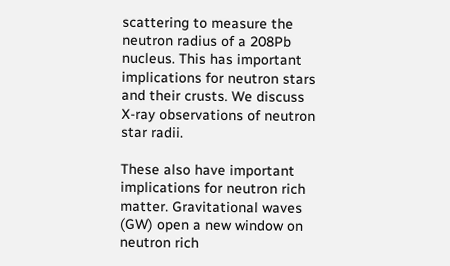scattering to measure the neutron radius of a 208Pb nucleus. This has important implications for neutron stars and their crusts. We discuss X-ray observations of neutron star radii.

These also have important implications for neutron rich matter. Gravitational waves (GW) open a new window on neutron rich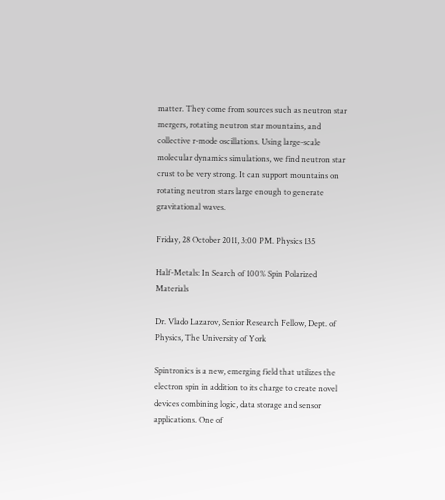matter. They come from sources such as neutron star mergers, rotating neutron star mountains, and collective r-mode oscillations. Using large-scale molecular dynamics simulations, we find neutron star crust to be very strong. It can support mountains on rotating neutron stars large enough to generate gravitational waves.

Friday, 28 October 2011, 3:00 PM. Physics 135

Half-Metals: In Search of 100% Spin Polarized Materials

Dr. Vlado Lazarov, Senior Research Fellow, Dept. of Physics, The University of York

Spintronics is a new, emerging field that utilizes the electron spin in addition to its charge to create novel devices combining logic, data storage and sensor applications. One of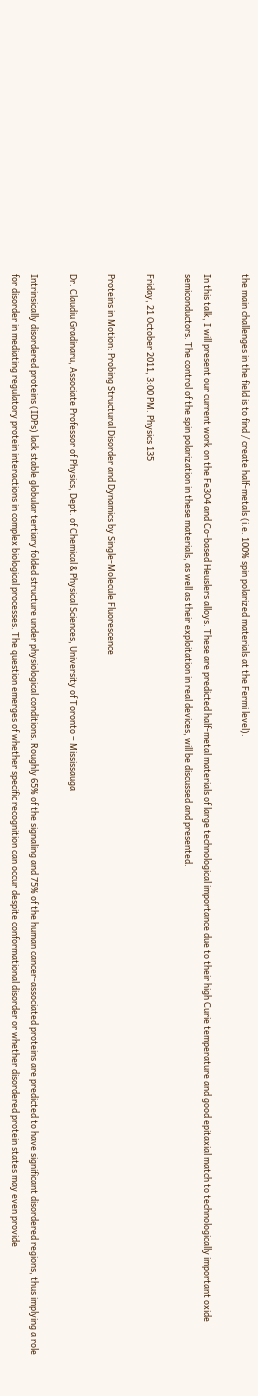the main challenges in the field is to find / create half-metals (i.e. 100% spin polarized materials at the Fermi level).

In this talk, I will present our current work on the Fe3O4 and Co-based Heuslers alloys. These are predicted half-metal materials of large technological importance due to their high Curie temperature and good epitaxial match to technologically important oxide semiconductors. The control of the spin polarization in these materials, as well as their exploitation in real devices, will be discussed and presented.

Friday, 21 October 2011, 3:00 PM. Physics 135

Proteins in Motion: Probing Structural Disorder and Dynamics by Single-Molecule Fluorescence

Dr. Claudiu Gradinaru, Associate Professor of Physics, Dept. of Chemical & Physical Sciences, University of Toronto – Mississauga

Intrinsically disordered proteins (IDPs) lack stable globular tertiary folded structure under physiological conditions. Roughly 65% of the signaling and 75% of the human cancer-associated proteins are predicted to have significant disordered regions, thus implying a role for disorder in mediating regulatory protein interactions in complex biological processes. The question emerges of whether specific recognition can occur despite conformational disorder or whether disordered protein states may even provide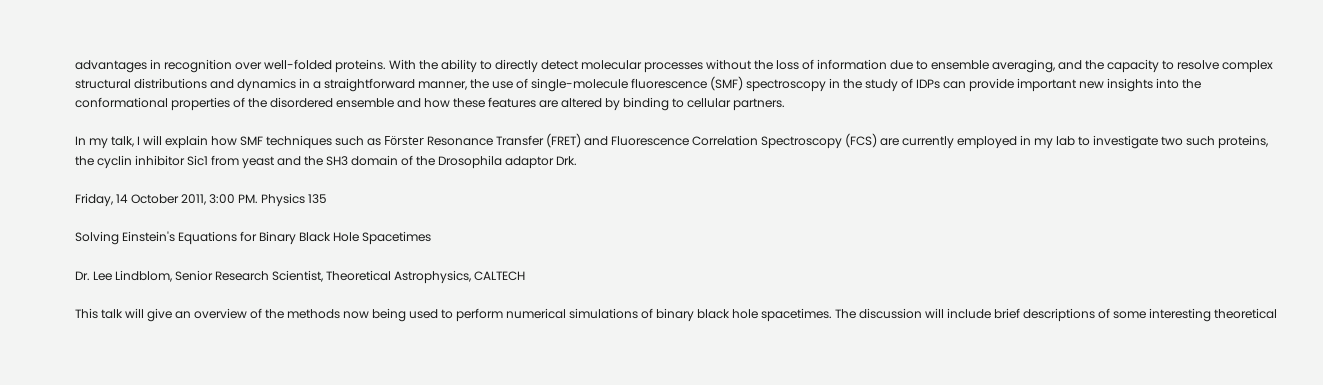advantages in recognition over well-folded proteins. With the ability to directly detect molecular processes without the loss of information due to ensemble averaging, and the capacity to resolve complex structural distributions and dynamics in a straightforward manner, the use of single-molecule fluorescence (SMF) spectroscopy in the study of IDPs can provide important new insights into the conformational properties of the disordered ensemble and how these features are altered by binding to cellular partners.

In my talk, I will explain how SMF techniques such as Förster Resonance Transfer (FRET) and Fluorescence Correlation Spectroscopy (FCS) are currently employed in my lab to investigate two such proteins, the cyclin inhibitor Sic1 from yeast and the SH3 domain of the Drosophila adaptor Drk.

Friday, 14 October 2011, 3:00 PM. Physics 135

Solving Einstein's Equations for Binary Black Hole Spacetimes

Dr. Lee Lindblom, Senior Research Scientist, Theoretical Astrophysics, CALTECH

This talk will give an overview of the methods now being used to perform numerical simulations of binary black hole spacetimes. The discussion will include brief descriptions of some interesting theoretical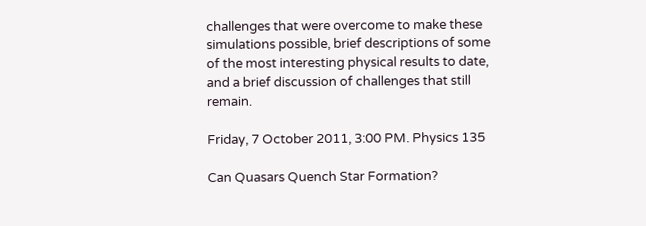challenges that were overcome to make these simulations possible, brief descriptions of some of the most interesting physical results to date, and a brief discussion of challenges that still remain.

Friday, 7 October 2011, 3:00 PM. Physics 135

Can Quasars Quench Star Formation?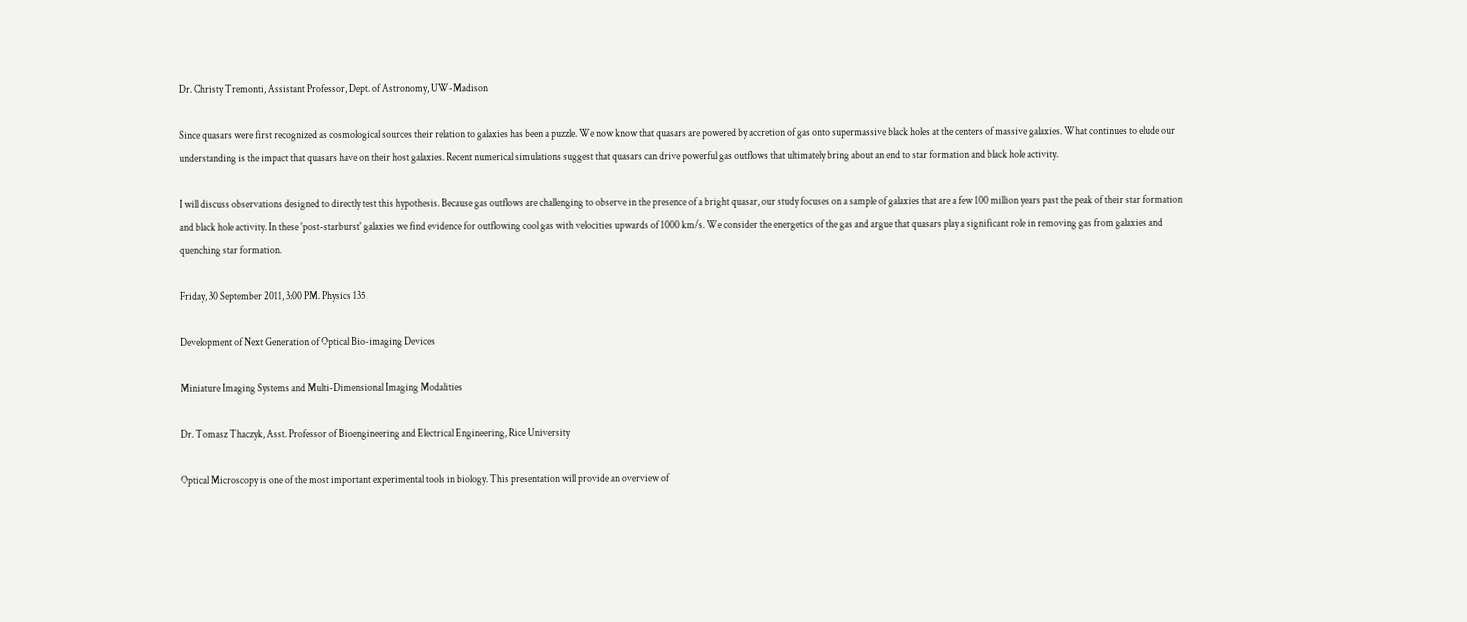Dr. Christy Tremonti, Assistant Professor, Dept. of Astronomy, UW-Madison

Since quasars were first recognized as cosmological sources their relation to galaxies has been a puzzle. We now know that quasars are powered by accretion of gas onto supermassive black holes at the centers of massive galaxies. What continues to elude our understanding is the impact that quasars have on their host galaxies. Recent numerical simulations suggest that quasars can drive powerful gas outflows that ultimately bring about an end to star formation and black hole activity.

I will discuss observations designed to directly test this hypothesis. Because gas outflows are challenging to observe in the presence of a bright quasar, our study focuses on a sample of galaxies that are a few 100 million years past the peak of their star formation and black hole activity. In these 'post-starburst' galaxies we find evidence for outflowing cool gas with velocities upwards of 1000 km/s. We consider the energetics of the gas and argue that quasars play a significant role in removing gas from galaxies and quenching star formation.

Friday, 30 September 2011, 3:00 PM. Physics 135

Development of Next Generation of Optical Bio-imaging Devices

Miniature Imaging Systems and Multi-Dimensional Imaging Modalities

Dr. Tomasz Thaczyk, Asst. Professor of Bioengineering and Electrical Engineering, Rice University

Optical Microscopy is one of the most important experimental tools in biology. This presentation will provide an overview of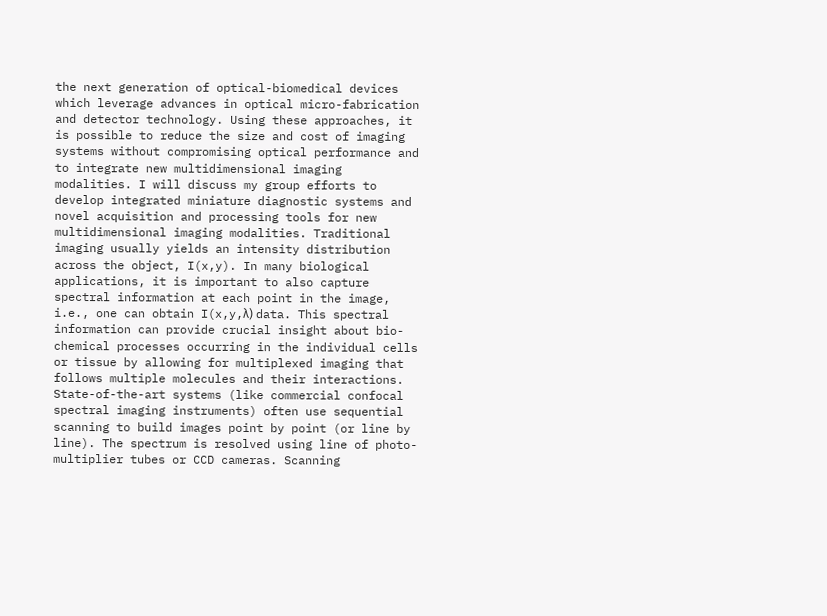the next generation of optical-biomedical devices which leverage advances in optical micro-fabrication and detector technology. Using these approaches, it is possible to reduce the size and cost of imaging systems without compromising optical performance and to integrate new multidimensional imaging modalities. I will discuss my group efforts to develop integrated miniature diagnostic systems and novel acquisition and processing tools for new multidimensional imaging modalities. Traditional imaging usually yields an intensity distribution across the object, I(x,y). In many biological applications, it is important to also capture spectral information at each point in the image, i.e., one can obtain I(x,y,λ) data. This spectral information can provide crucial insight about bio-chemical processes occurring in the individual cells or tissue by allowing for multiplexed imaging that follows multiple molecules and their interactions. State-of-the-art systems (like commercial confocal spectral imaging instruments) often use sequential scanning to build images point by point (or line by line). The spectrum is resolved using line of photo-multiplier tubes or CCD cameras. Scanning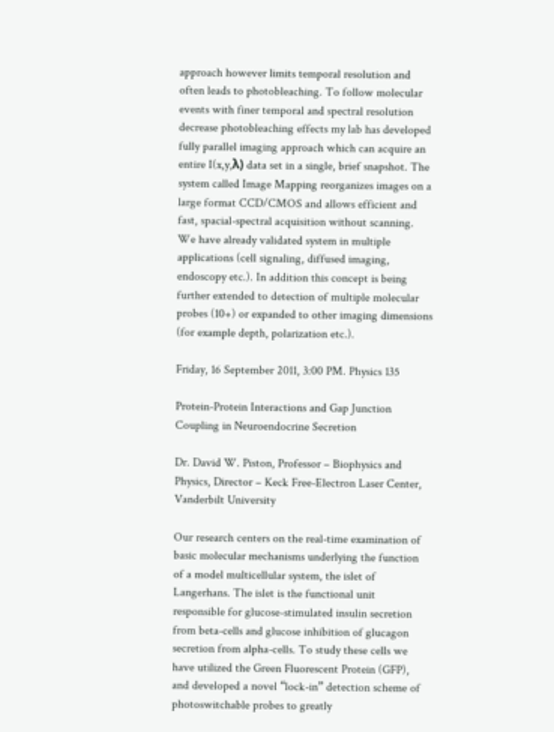approach however limits temporal resolution and often leads to photobleaching. To follow molecular events with finer temporal and spectral resolution decrease photobleaching effects my lab has developed fully parallel imaging approach which can acquire an entire I(x,y,λ) data set in a single, brief snapshot. The system called Image Mapping reorganizes images on a large format CCD/CMOS and allows efficient and fast, spacial-spectral acquisition without scanning. We have already validated system in multiple applications (cell signaling, diffused imaging, endoscopy etc.). In addition this concept is being further extended to detection of multiple molecular probes (10+) or expanded to other imaging dimensions (for example depth, polarization etc.).

Friday, 16 September 2011, 3:00 PM. Physics 135

Protein-Protein Interactions and Gap Junction Coupling in Neuroendocrine Secretion

Dr. David W. Piston, Professor – Biophysics and Physics, Director – Keck Free-Electron Laser Center, Vanderbilt University

Our research centers on the real-time examination of basic molecular mechanisms underlying the function of a model multicellular system, the islet of Langerhans. The islet is the functional unit responsible for glucose-stimulated insulin secretion from beta-cells and glucose inhibition of glucagon secretion from alpha-cells. To study these cells we have utilized the Green Fluorescent Protein (GFP), and developed a novel “lock-in” detection scheme of photoswitchable probes to greatly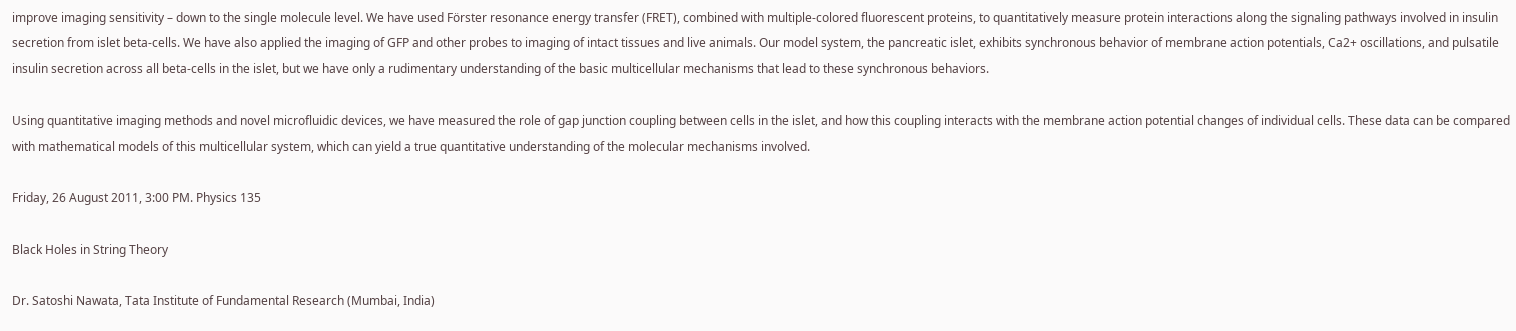improve imaging sensitivity – down to the single molecule level. We have used Förster resonance energy transfer (FRET), combined with multiple-colored fluorescent proteins, to quantitatively measure protein interactions along the signaling pathways involved in insulin secretion from islet beta-cells. We have also applied the imaging of GFP and other probes to imaging of intact tissues and live animals. Our model system, the pancreatic islet, exhibits synchronous behavior of membrane action potentials, Ca2+ oscillations, and pulsatile insulin secretion across all beta-cells in the islet, but we have only a rudimentary understanding of the basic multicellular mechanisms that lead to these synchronous behaviors.

Using quantitative imaging methods and novel microfluidic devices, we have measured the role of gap junction coupling between cells in the islet, and how this coupling interacts with the membrane action potential changes of individual cells. These data can be compared with mathematical models of this multicellular system, which can yield a true quantitative understanding of the molecular mechanisms involved.

Friday, 26 August 2011, 3:00 PM. Physics 135

Black Holes in String Theory

Dr. Satoshi Nawata, Tata Institute of Fundamental Research (Mumbai, India)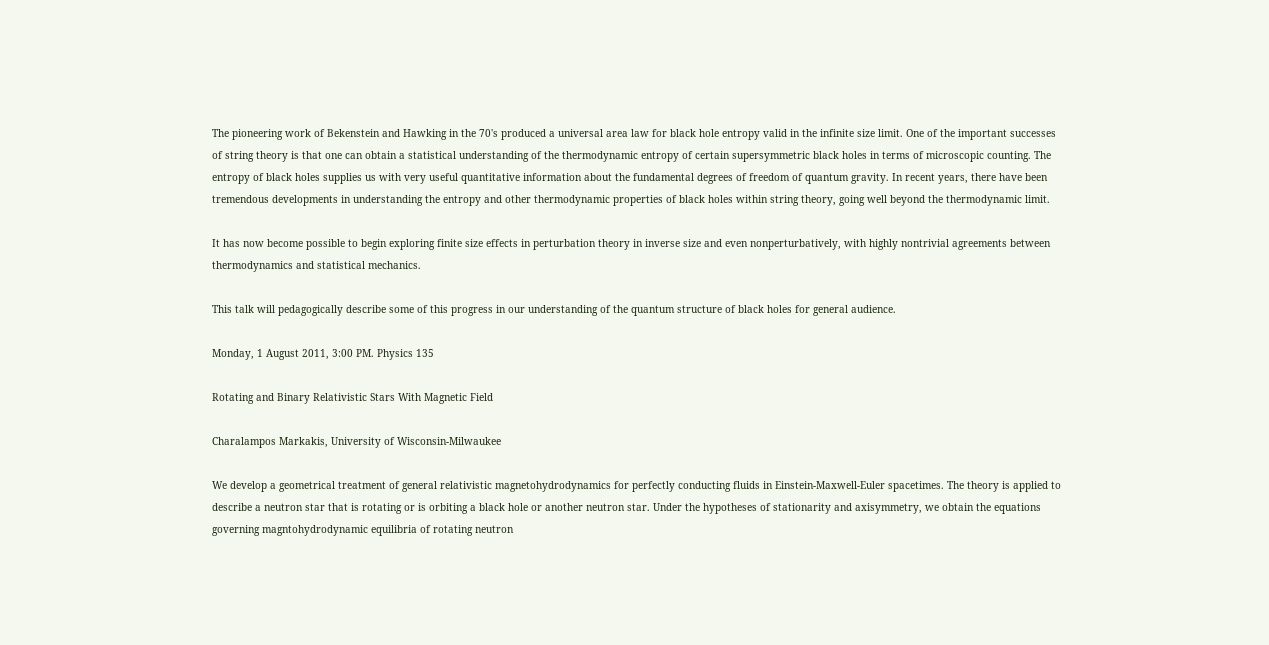The pioneering work of Bekenstein and Hawking in the 70's produced a universal area law for black hole entropy valid in the infinite size limit. One of the important successes of string theory is that one can obtain a statistical understanding of the thermodynamic entropy of certain supersymmetric black holes in terms of microscopic counting. The entropy of black holes supplies us with very useful quantitative information about the fundamental degrees of freedom of quantum gravity. In recent years, there have been tremendous developments in understanding the entropy and other thermodynamic properties of black holes within string theory, going well beyond the thermodynamic limit.

It has now become possible to begin exploring finite size effects in perturbation theory in inverse size and even nonperturbatively, with highly nontrivial agreements between thermodynamics and statistical mechanics.

This talk will pedagogically describe some of this progress in our understanding of the quantum structure of black holes for general audience.

Monday, 1 August 2011, 3:00 PM. Physics 135

Rotating and Binary Relativistic Stars With Magnetic Field

Charalampos Markakis, University of Wisconsin-Milwaukee

We develop a geometrical treatment of general relativistic magnetohydrodynamics for perfectly conducting fluids in Einstein-Maxwell-Euler spacetimes. The theory is applied to describe a neutron star that is rotating or is orbiting a black hole or another neutron star. Under the hypotheses of stationarity and axisymmetry, we obtain the equations governing magntohydrodynamic equilibria of rotating neutron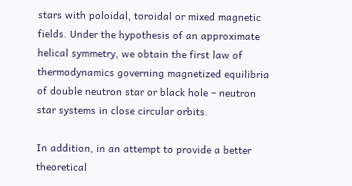stars with poloidal, toroidal or mixed magnetic fields. Under the hypothesis of an approximate helical symmetry, we obtain the first law of thermodynamics governing magnetized equilibria of double neutron star or black hole – neutron star systems in close circular orbits.

In addition, in an attempt to provide a better theoretical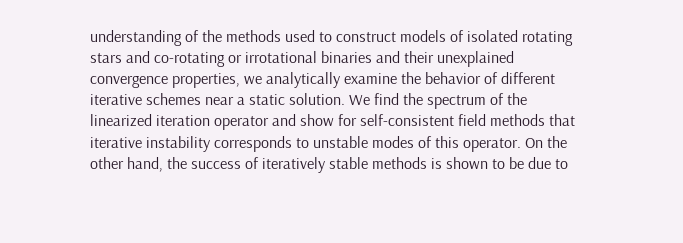understanding of the methods used to construct models of isolated rotating stars and co-rotating or irrotational binaries and their unexplained convergence properties, we analytically examine the behavior of different iterative schemes near a static solution. We find the spectrum of the linearized iteration operator and show for self-consistent field methods that iterative instability corresponds to unstable modes of this operator. On the other hand, the success of iteratively stable methods is shown to be due to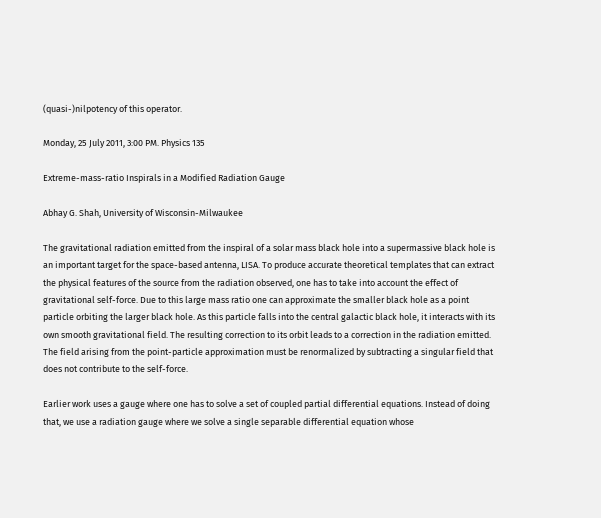(quasi-)nilpotency of this operator.

Monday, 25 July 2011, 3:00 PM. Physics 135

Extreme-mass-ratio Inspirals in a Modified Radiation Gauge

Abhay G. Shah, University of Wisconsin-Milwaukee

The gravitational radiation emitted from the inspiral of a solar mass black hole into a supermassive black hole is an important target for the space-based antenna, LISA. To produce accurate theoretical templates that can extract the physical features of the source from the radiation observed, one has to take into account the effect of gravitational self-force. Due to this large mass ratio one can approximate the smaller black hole as a point particle orbiting the larger black hole. As this particle falls into the central galactic black hole, it interacts with its own smooth gravitational field. The resulting correction to its orbit leads to a correction in the radiation emitted. The field arising from the point-particle approximation must be renormalized by subtracting a singular field that does not contribute to the self-force.

Earlier work uses a gauge where one has to solve a set of coupled partial differential equations. Instead of doing that, we use a radiation gauge where we solve a single separable differential equation whose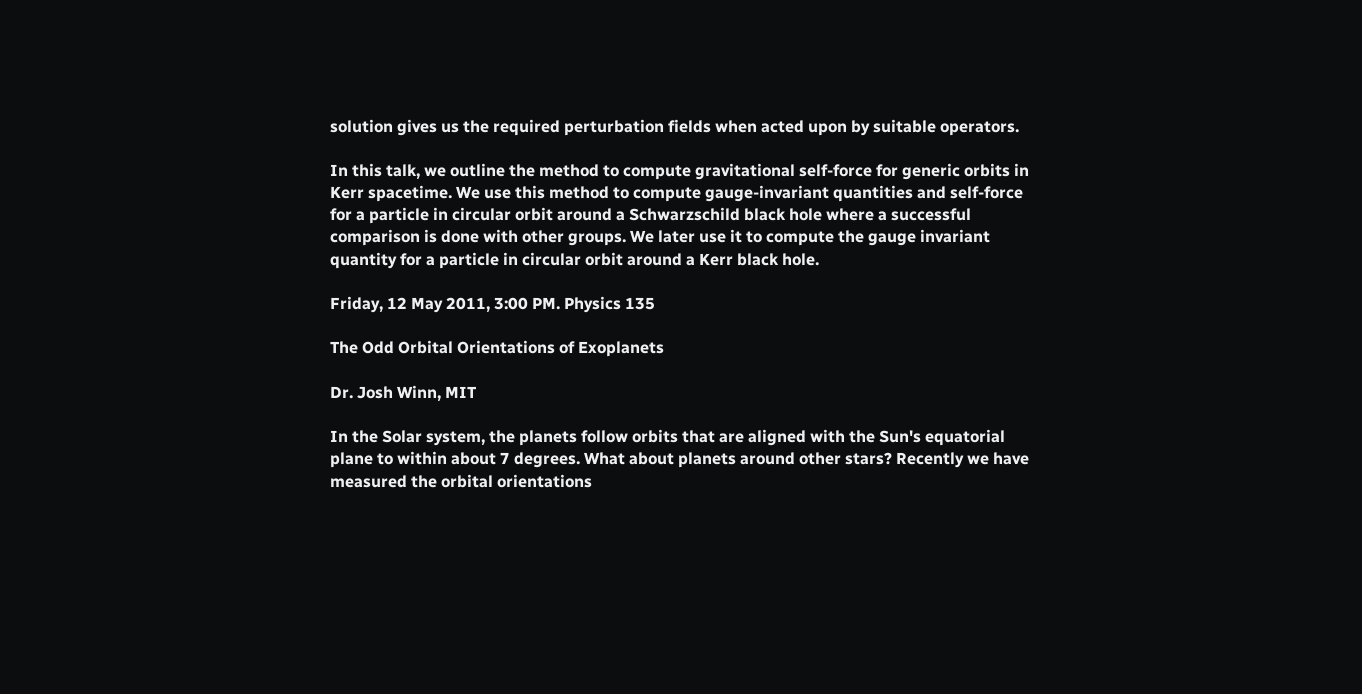solution gives us the required perturbation fields when acted upon by suitable operators.

In this talk, we outline the method to compute gravitational self-force for generic orbits in Kerr spacetime. We use this method to compute gauge-invariant quantities and self-force for a particle in circular orbit around a Schwarzschild black hole where a successful comparison is done with other groups. We later use it to compute the gauge invariant quantity for a particle in circular orbit around a Kerr black hole.

Friday, 12 May 2011, 3:00 PM. Physics 135

The Odd Orbital Orientations of Exoplanets

Dr. Josh Winn, MIT

In the Solar system, the planets follow orbits that are aligned with the Sun's equatorial plane to within about 7 degrees. What about planets around other stars? Recently we have measured the orbital orientations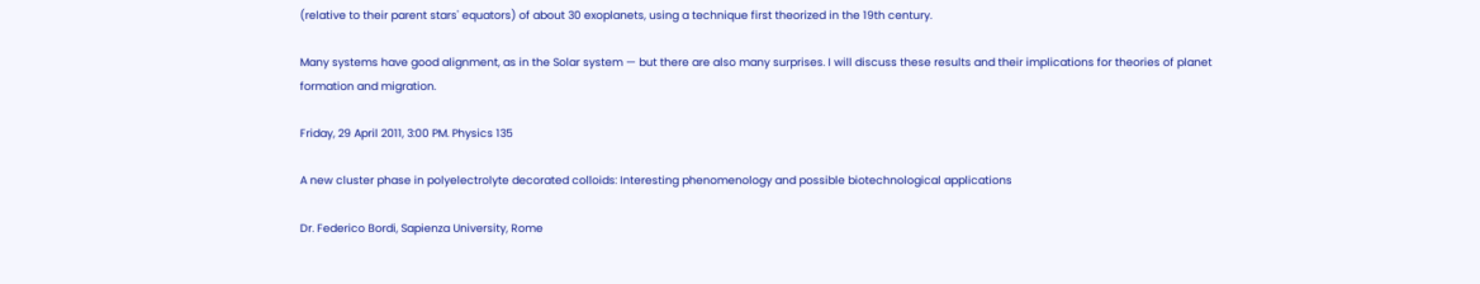(relative to their parent stars' equators) of about 30 exoplanets, using a technique first theorized in the 19th century.

Many systems have good alignment, as in the Solar system — but there are also many surprises. I will discuss these results and their implications for theories of planet formation and migration.

Friday, 29 April 2011, 3:00 PM. Physics 135

A new cluster phase in polyelectrolyte decorated colloids: Interesting phenomenology and possible biotechnological applications

Dr. Federico Bordi, Sapienza University, Rome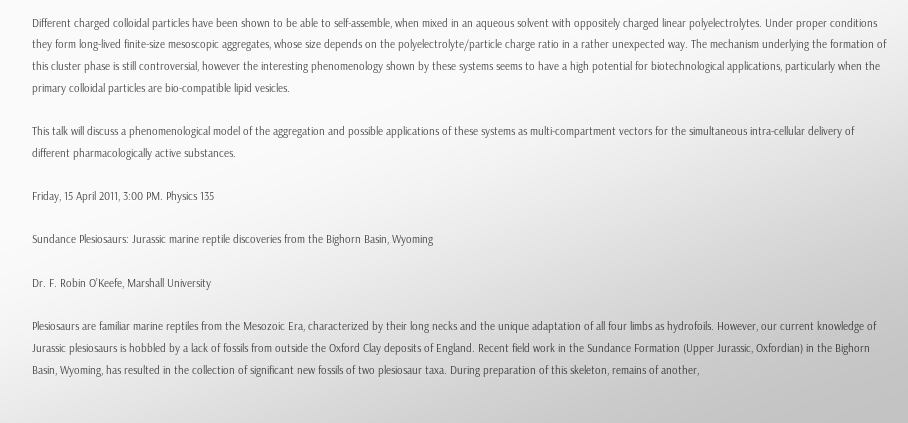Different charged colloidal particles have been shown to be able to self-assemble, when mixed in an aqueous solvent with oppositely charged linear polyelectrolytes. Under proper conditions they form long-lived finite-size mesoscopic aggregates, whose size depends on the polyelectrolyte/particle charge ratio in a rather unexpected way. The mechanism underlying the formation of this cluster phase is still controversial, however the interesting phenomenology shown by these systems seems to have a high potential for biotechnological applications, particularly when the primary colloidal particles are bio-compatible lipid vesicles.

This talk will discuss a phenomenological model of the aggregation and possible applications of these systems as multi-compartment vectors for the simultaneous intra-cellular delivery of different pharmacologically active substances.

Friday, 15 April 2011, 3:00 PM. Physics 135

Sundance Plesiosaurs: Jurassic marine reptile discoveries from the Bighorn Basin, Wyoming

Dr. F. Robin O’Keefe, Marshall University

Plesiosaurs are familiar marine reptiles from the Mesozoic Era, characterized by their long necks and the unique adaptation of all four limbs as hydrofoils. However, our current knowledge of Jurassic plesiosaurs is hobbled by a lack of fossils from outside the Oxford Clay deposits of England. Recent field work in the Sundance Formation (Upper Jurassic, Oxfordian) in the Bighorn Basin, Wyoming, has resulted in the collection of significant new fossils of two plesiosaur taxa. During preparation of this skeleton, remains of another,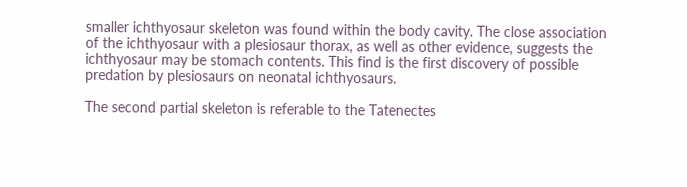smaller ichthyosaur skeleton was found within the body cavity. The close association of the ichthyosaur with a plesiosaur thorax, as well as other evidence, suggests the ichthyosaur may be stomach contents. This find is the first discovery of possible predation by plesiosaurs on neonatal ichthyosaurs.

The second partial skeleton is referable to the Tatenectes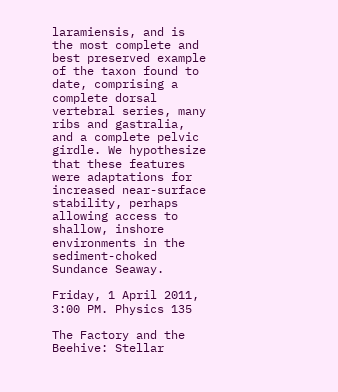laramiensis, and is the most complete and best preserved example of the taxon found to date, comprising a complete dorsal vertebral series, many ribs and gastralia, and a complete pelvic girdle. We hypothesize that these features were adaptations for increased near-surface stability, perhaps allowing access to shallow, inshore environments in the sediment-choked Sundance Seaway.

Friday, 1 April 2011, 3:00 PM. Physics 135

The Factory and the Beehive: Stellar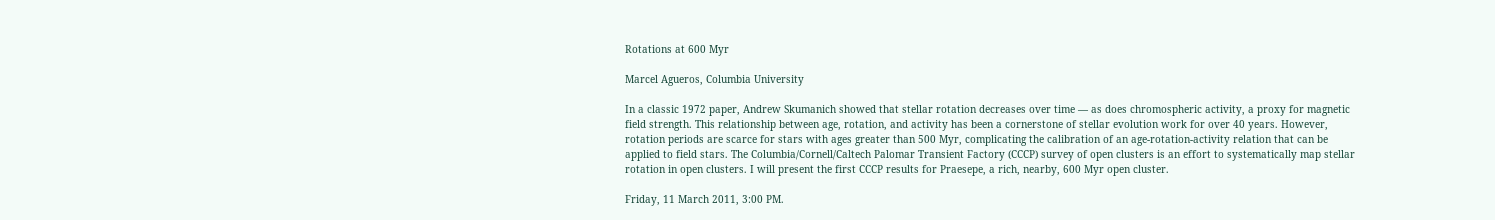Rotations at 600 Myr

Marcel Agueros, Columbia University

In a classic 1972 paper, Andrew Skumanich showed that stellar rotation decreases over time — as does chromospheric activity, a proxy for magnetic field strength. This relationship between age, rotation, and activity has been a cornerstone of stellar evolution work for over 40 years. However, rotation periods are scarce for stars with ages greater than 500 Myr, complicating the calibration of an age-rotation-activity relation that can be applied to field stars. The Columbia/Cornell/Caltech Palomar Transient Factory (CCCP) survey of open clusters is an effort to systematically map stellar rotation in open clusters. I will present the first CCCP results for Praesepe, a rich, nearby, 600 Myr open cluster.

Friday, 11 March 2011, 3:00 PM.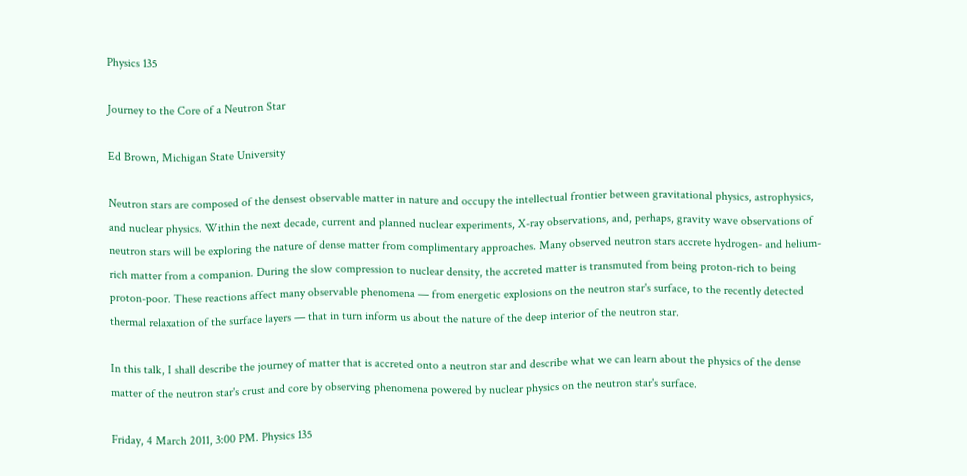Physics 135

Journey to the Core of a Neutron Star

Ed Brown, Michigan State University

Neutron stars are composed of the densest observable matter in nature and occupy the intellectual frontier between gravitational physics, astrophysics, and nuclear physics. Within the next decade, current and planned nuclear experiments, X-ray observations, and, perhaps, gravity wave observations of neutron stars will be exploring the nature of dense matter from complimentary approaches. Many observed neutron stars accrete hydrogen- and helium-rich matter from a companion. During the slow compression to nuclear density, the accreted matter is transmuted from being proton-rich to being proton-poor. These reactions affect many observable phenomena — from energetic explosions on the neutron star's surface, to the recently detected thermal relaxation of the surface layers — that in turn inform us about the nature of the deep interior of the neutron star.

In this talk, I shall describe the journey of matter that is accreted onto a neutron star and describe what we can learn about the physics of the dense matter of the neutron star's crust and core by observing phenomena powered by nuclear physics on the neutron star's surface.

Friday, 4 March 2011, 3:00 PM. Physics 135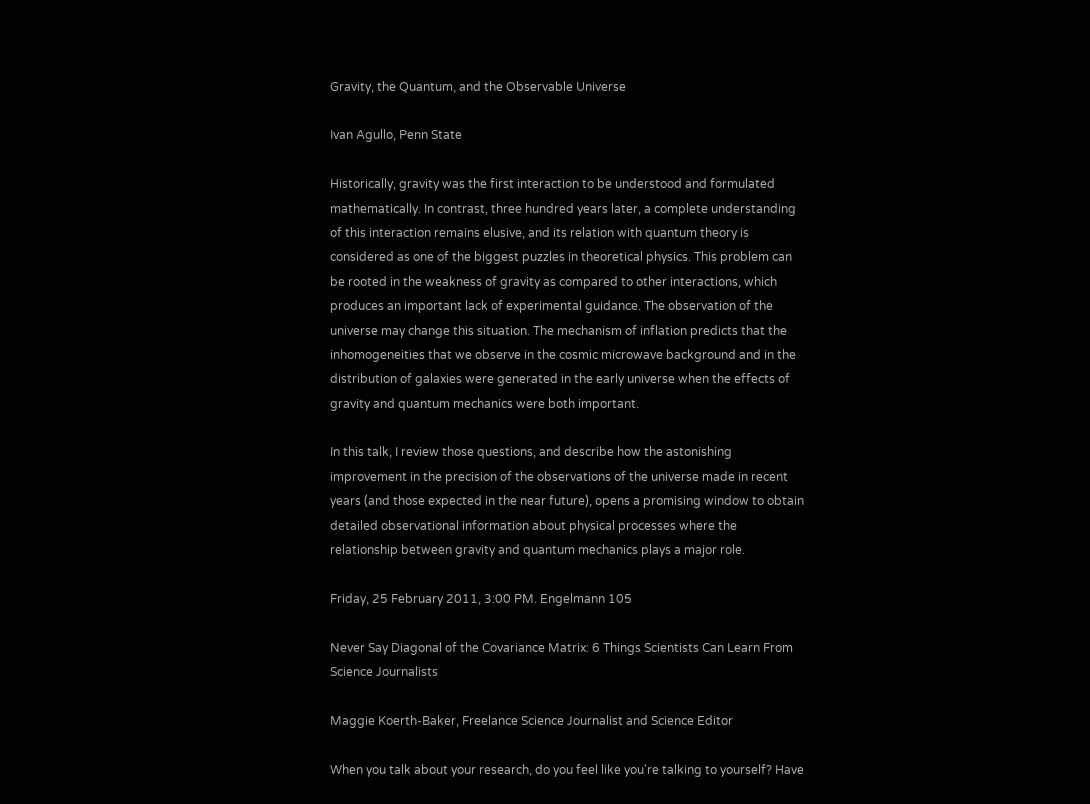Gravity, the Quantum, and the Observable Universe

Ivan Agullo, Penn State

Historically, gravity was the first interaction to be understood and formulated mathematically. In contrast, three hundred years later, a complete understanding of this interaction remains elusive, and its relation with quantum theory is considered as one of the biggest puzzles in theoretical physics. This problem can be rooted in the weakness of gravity as compared to other interactions, which produces an important lack of experimental guidance. The observation of the universe may change this situation. The mechanism of inflation predicts that the inhomogeneities that we observe in the cosmic microwave background and in the distribution of galaxies were generated in the early universe when the effects of gravity and quantum mechanics were both important.

In this talk, I review those questions, and describe how the astonishing improvement in the precision of the observations of the universe made in recent years (and those expected in the near future), opens a promising window to obtain detailed observational information about physical processes where the relationship between gravity and quantum mechanics plays a major role.

Friday, 25 February 2011, 3:00 PM. Engelmann 105

Never Say Diagonal of the Covariance Matrix: 6 Things Scientists Can Learn From Science Journalists

Maggie Koerth-Baker, Freelance Science Journalist and Science Editor

When you talk about your research, do you feel like you're talking to yourself? Have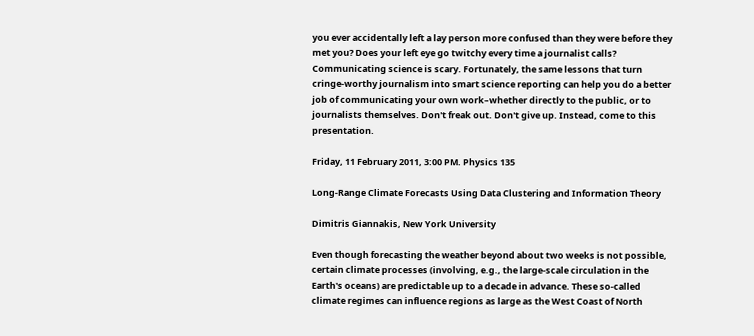you ever accidentally left a lay person more confused than they were before they met you? Does your left eye go twitchy every time a journalist calls? Communicating science is scary. Fortunately, the same lessons that turn cringe-worthy journalism into smart science reporting can help you do a better job of communicating your own work–whether directly to the public, or to journalists themselves. Don't freak out. Don't give up. Instead, come to this presentation.

Friday, 11 February 2011, 3:00 PM. Physics 135

Long-Range Climate Forecasts Using Data Clustering and Information Theory

Dimitris Giannakis, New York University

Even though forecasting the weather beyond about two weeks is not possible, certain climate processes (involving, e.g., the large-scale circulation in the Earth's oceans) are predictable up to a decade in advance. These so-called climate regimes can influence regions as large as the West Coast of North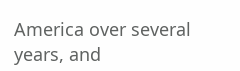America over several years, and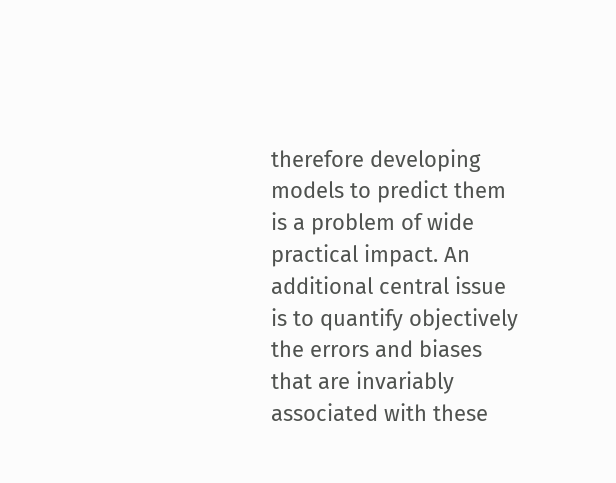therefore developing models to predict them is a problem of wide practical impact. An additional central issue is to quantify objectively the errors and biases that are invariably associated with these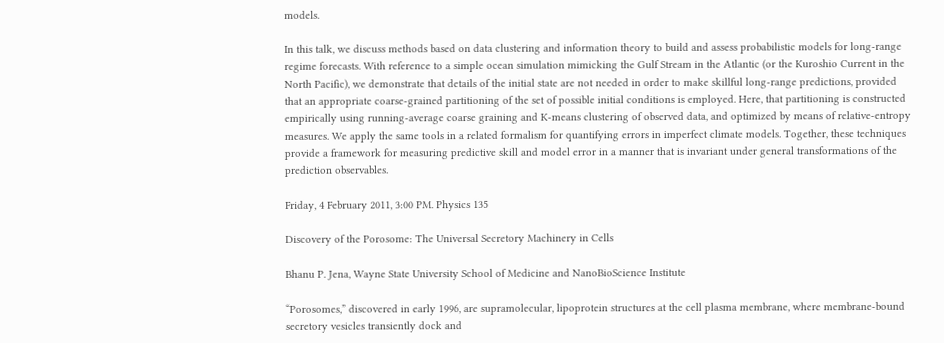models.

In this talk, we discuss methods based on data clustering and information theory to build and assess probabilistic models for long-range regime forecasts. With reference to a simple ocean simulation mimicking the Gulf Stream in the Atlantic (or the Kuroshio Current in the North Pacific), we demonstrate that details of the initial state are not needed in order to make skillful long-range predictions, provided that an appropriate coarse-grained partitioning of the set of possible initial conditions is employed. Here, that partitioning is constructed empirically using running-average coarse graining and K-means clustering of observed data, and optimized by means of relative-entropy measures. We apply the same tools in a related formalism for quantifying errors in imperfect climate models. Together, these techniques provide a framework for measuring predictive skill and model error in a manner that is invariant under general transformations of the prediction observables.

Friday, 4 February 2011, 3:00 PM. Physics 135

Discovery of the Porosome: The Universal Secretory Machinery in Cells

Bhanu P. Jena, Wayne State University School of Medicine and NanoBioScience Institute

“Porosomes,” discovered in early 1996, are supramolecular, lipoprotein structures at the cell plasma membrane, where membrane-bound secretory vesicles transiently dock and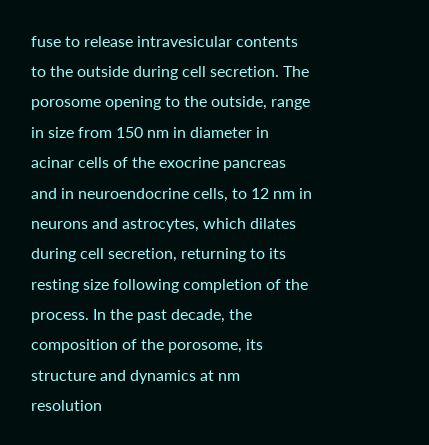fuse to release intravesicular contents to the outside during cell secretion. The porosome opening to the outside, range in size from 150 nm in diameter in acinar cells of the exocrine pancreas and in neuroendocrine cells, to 12 nm in neurons and astrocytes, which dilates during cell secretion, returning to its resting size following completion of the process. In the past decade, the composition of the porosome, its structure and dynamics at nm resolution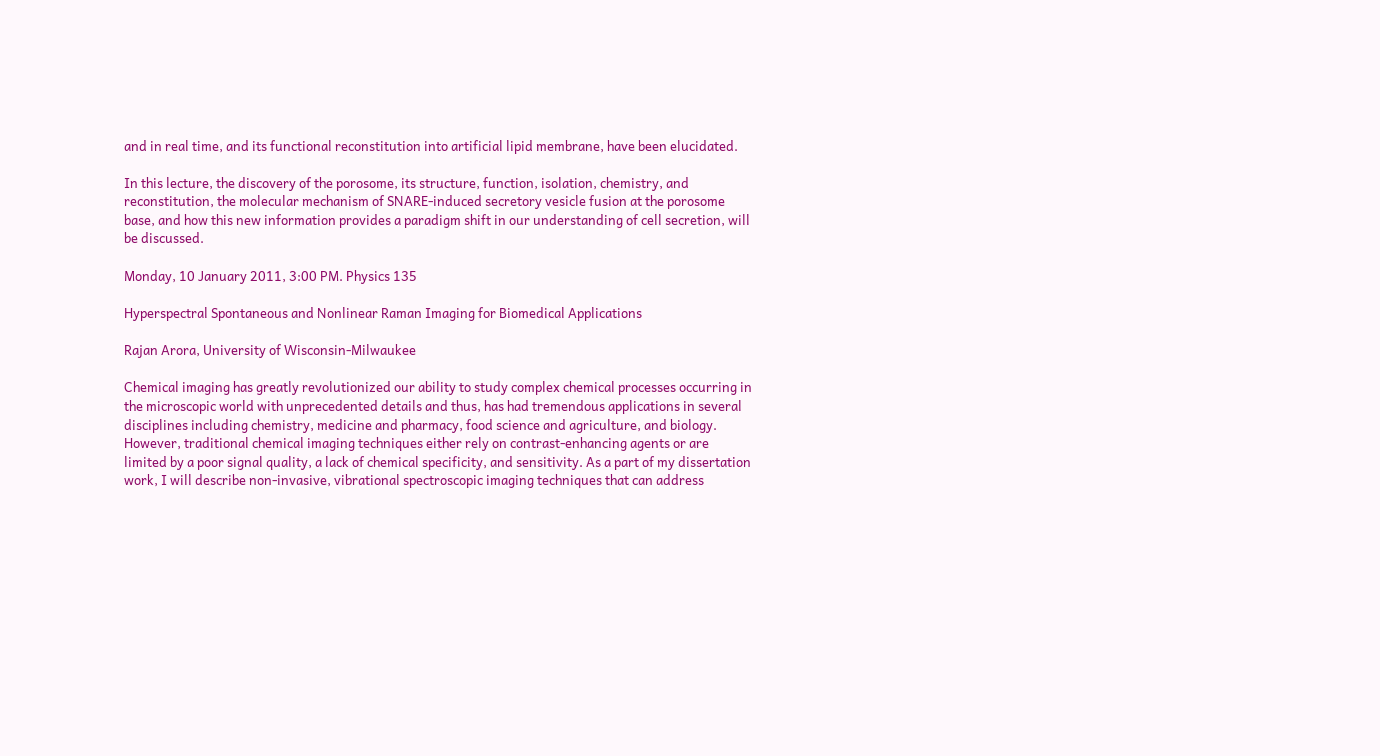and in real time, and its functional reconstitution into artificial lipid membrane, have been elucidated.

In this lecture, the discovery of the porosome, its structure, function, isolation, chemistry, and reconstitution, the molecular mechanism of SNARE-induced secretory vesicle fusion at the porosome base, and how this new information provides a paradigm shift in our understanding of cell secretion, will be discussed.

Monday, 10 January 2011, 3:00 PM. Physics 135

Hyperspectral Spontaneous and Nonlinear Raman Imaging for Biomedical Applications

Rajan Arora, University of Wisconsin-Milwaukee

Chemical imaging has greatly revolutionized our ability to study complex chemical processes occurring in the microscopic world with unprecedented details and thus, has had tremendous applications in several disciplines including chemistry, medicine and pharmacy, food science and agriculture, and biology. However, traditional chemical imaging techniques either rely on contrast-enhancing agents or are limited by a poor signal quality, a lack of chemical specificity, and sensitivity. As a part of my dissertation work, I will describe non-invasive, vibrational spectroscopic imaging techniques that can address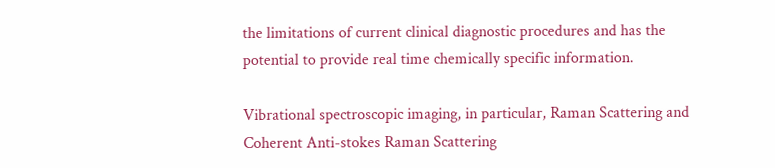the limitations of current clinical diagnostic procedures and has the potential to provide real time chemically specific information.

Vibrational spectroscopic imaging, in particular, Raman Scattering and Coherent Anti-stokes Raman Scattering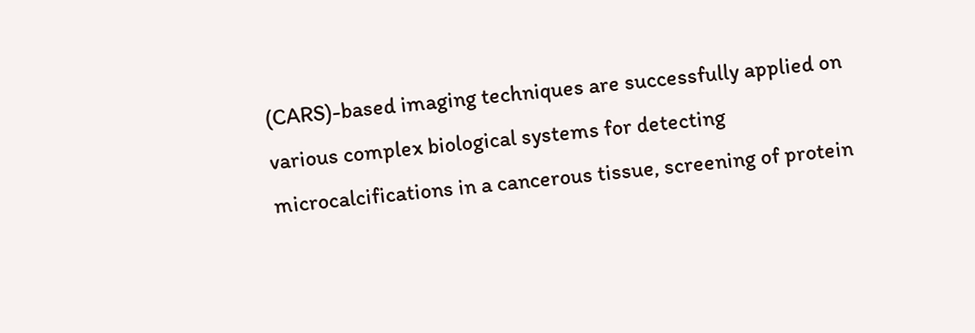(CARS)-based imaging techniques are successfully applied on various complex biological systems for detecting microcalcifications in a cancerous tissue, screening of protein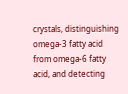crystals, distinguishing omega-3 fatty acid from omega-6 fatty acid, and detecting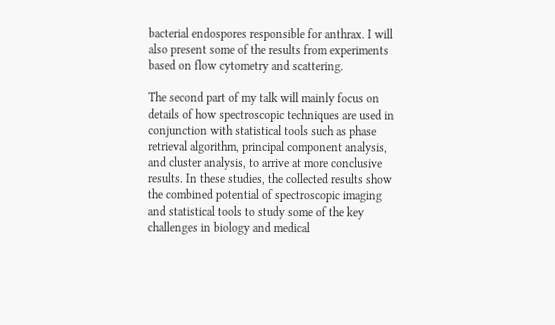bacterial endospores responsible for anthrax. I will also present some of the results from experiments based on flow cytometry and scattering.

The second part of my talk will mainly focus on details of how spectroscopic techniques are used in conjunction with statistical tools such as phase retrieval algorithm, principal component analysis, and cluster analysis, to arrive at more conclusive results. In these studies, the collected results show the combined potential of spectroscopic imaging and statistical tools to study some of the key challenges in biology and medical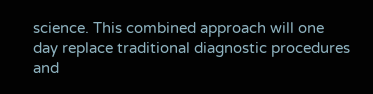science. This combined approach will one day replace traditional diagnostic procedures and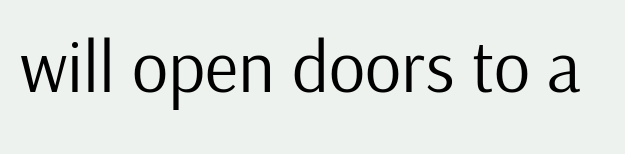will open doors to a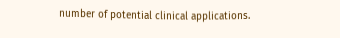number of potential clinical applications.